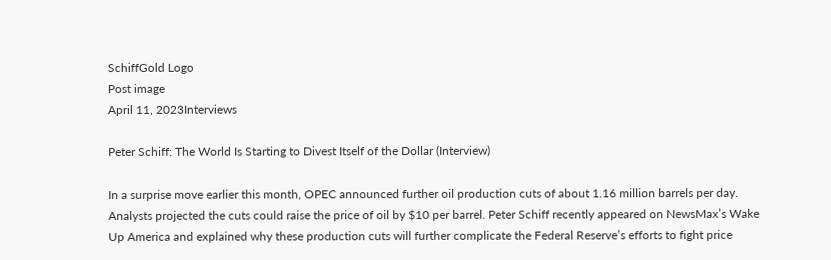SchiffGold Logo
Post image
April 11, 2023Interviews

Peter Schiff: The World Is Starting to Divest Itself of the Dollar (Interview)

In a surprise move earlier this month, OPEC announced further oil production cuts of about 1.16 million barrels per day. Analysts projected the cuts could raise the price of oil by $10 per barrel. Peter Schiff recently appeared on NewsMax’s Wake Up America and explained why these production cuts will further complicate the Federal Reserve’s efforts to fight price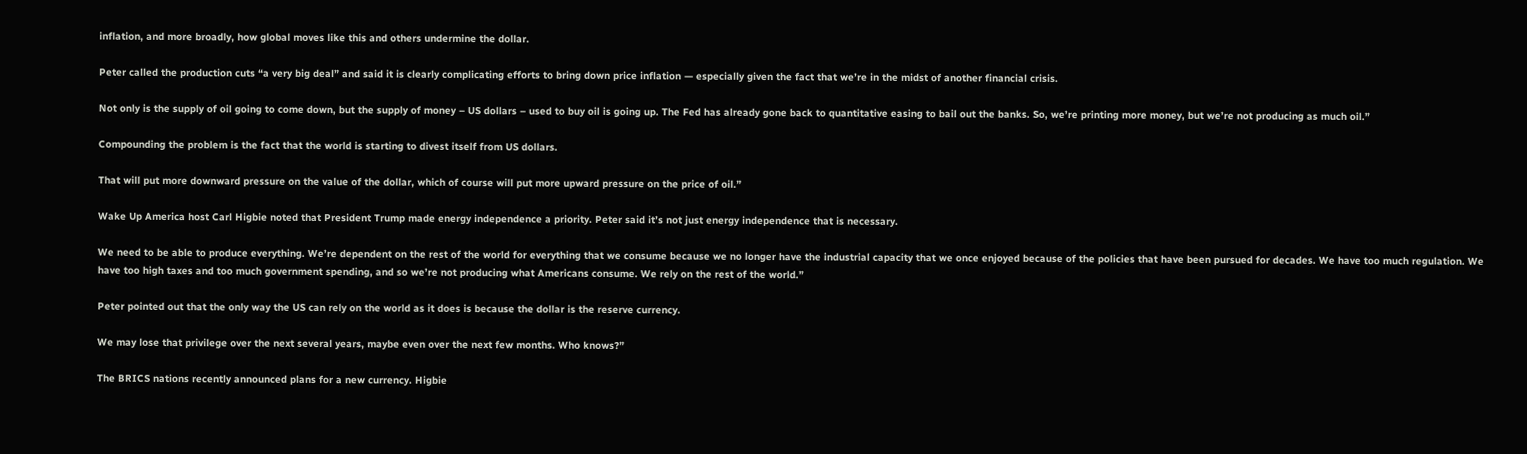inflation, and more broadly, how global moves like this and others undermine the dollar.

Peter called the production cuts “a very big deal” and said it is clearly complicating efforts to bring down price inflation — especially given the fact that we’re in the midst of another financial crisis.

Not only is the supply of oil going to come down, but the supply of money – US dollars – used to buy oil is going up. The Fed has already gone back to quantitative easing to bail out the banks. So, we’re printing more money, but we’re not producing as much oil.”

Compounding the problem is the fact that the world is starting to divest itself from US dollars.

That will put more downward pressure on the value of the dollar, which of course will put more upward pressure on the price of oil.”

Wake Up America host Carl Higbie noted that President Trump made energy independence a priority. Peter said it’s not just energy independence that is necessary.

We need to be able to produce everything. We’re dependent on the rest of the world for everything that we consume because we no longer have the industrial capacity that we once enjoyed because of the policies that have been pursued for decades. We have too much regulation. We have too high taxes and too much government spending, and so we’re not producing what Americans consume. We rely on the rest of the world.”

Peter pointed out that the only way the US can rely on the world as it does is because the dollar is the reserve currency.

We may lose that privilege over the next several years, maybe even over the next few months. Who knows?”

The BRICS nations recently announced plans for a new currency. Higbie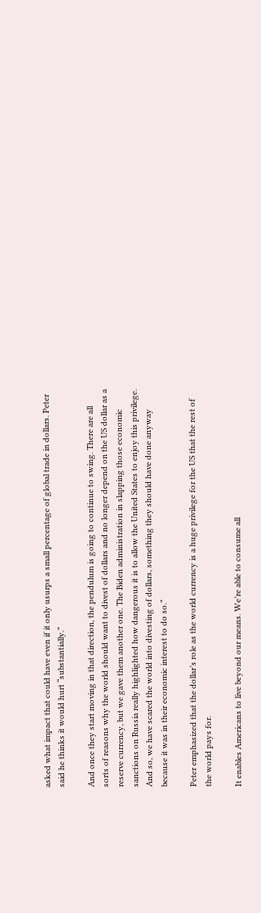asked what impact that could have even if it only usurps a small percentage of global trade in dollars. Peter said he thinks it would hurt “substantially.”

And once they start moving in that direction, the pendulum is going to continue to swing. There are all sorts of reasons why the world should want to divest of dollars and no longer depend on the US dollar as a reserve currency, but we gave them another one. The Biden administration in slapping those economic sanctions on Russia really highlighted how dangerous it is to allow the United States to enjoy this privilege. And so, we have scared the world into divesting of dollars, something they should have done anyway because it was in their economic interest to do so.”

Peter emphasized that the dollar’s role as the world currency is a huge privilege for the US that the rest of the world pays for.

It enables Americans to live beyond our means. We’re able to consume all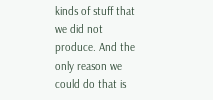kinds of stuff that we did not produce. And the only reason we could do that is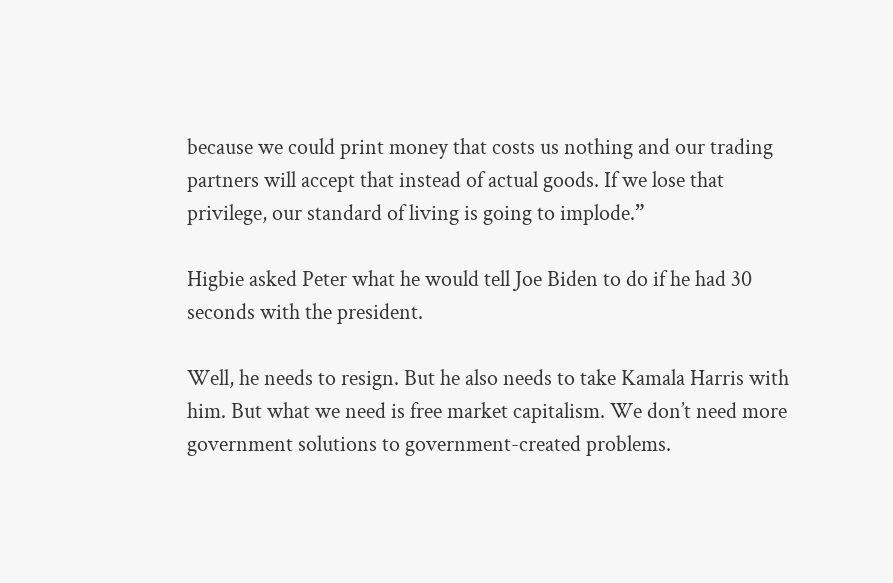because we could print money that costs us nothing and our trading partners will accept that instead of actual goods. If we lose that privilege, our standard of living is going to implode.”

Higbie asked Peter what he would tell Joe Biden to do if he had 30 seconds with the president.

Well, he needs to resign. But he also needs to take Kamala Harris with him. But what we need is free market capitalism. We don’t need more government solutions to government-created problems.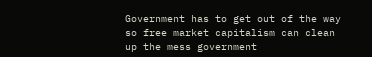Government has to get out of the way so free market capitalism can clean up the mess government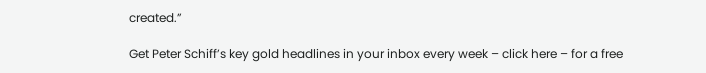created.”

Get Peter Schiff’s key gold headlines in your inbox every week – click here – for a free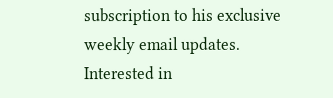subscription to his exclusive weekly email updates.
Interested in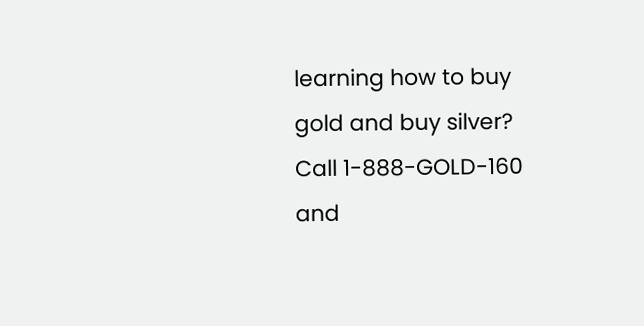learning how to buy gold and buy silver?
Call 1-888-GOLD-160 and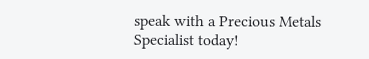speak with a Precious Metals Specialist today!